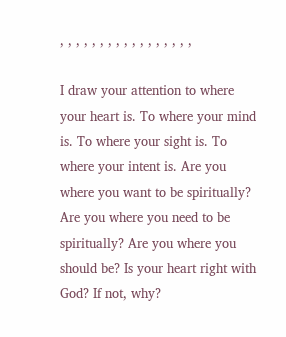, , , , , , , , , , , , , , , , ,

I draw your attention to where your heart is. To where your mind is. To where your sight is. To where your intent is. Are you where you want to be spiritually? Are you where you need to be spiritually? Are you where you should be? Is your heart right with God? If not, why?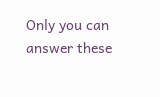Only you can answer these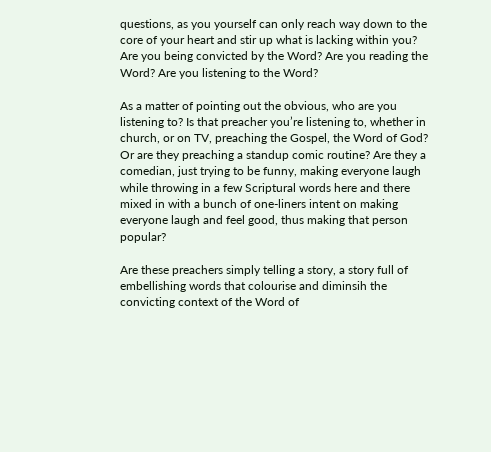questions, as you yourself can only reach way down to the core of your heart and stir up what is lacking within you? Are you being convicted by the Word? Are you reading the Word? Are you listening to the Word?

As a matter of pointing out the obvious, who are you listening to? Is that preacher you’re listening to, whether in church, or on TV, preaching the Gospel, the Word of God? Or are they preaching a standup comic routine? Are they a comedian, just trying to be funny, making everyone laugh while throwing in a few Scriptural words here and there mixed in with a bunch of one-liners intent on making everyone laugh and feel good, thus making that person popular?

Are these preachers simply telling a story, a story full of embellishing words that colourise and diminsih the convicting context of the Word of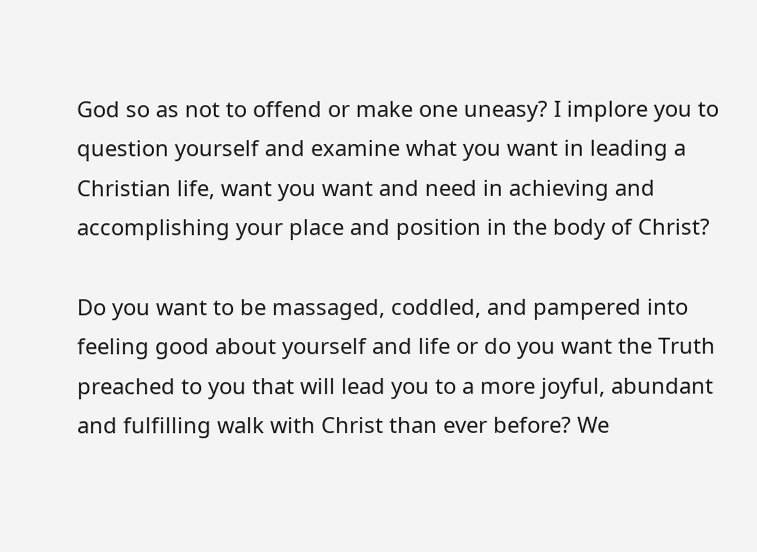God so as not to offend or make one uneasy? I implore you to question yourself and examine what you want in leading a Christian life, want you want and need in achieving and accomplishing your place and position in the body of Christ?

Do you want to be massaged, coddled, and pampered into feeling good about yourself and life or do you want the Truth preached to you that will lead you to a more joyful, abundant and fulfilling walk with Christ than ever before? We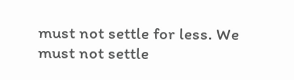must not settle for less. We must not settle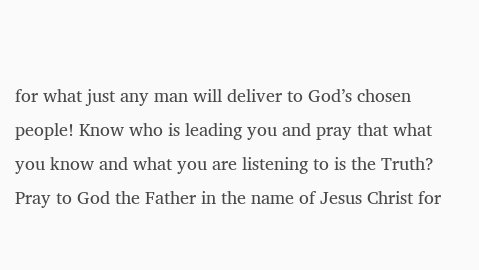for what just any man will deliver to God’s chosen people! Know who is leading you and pray that what you know and what you are listening to is the Truth? Pray to God the Father in the name of Jesus Christ for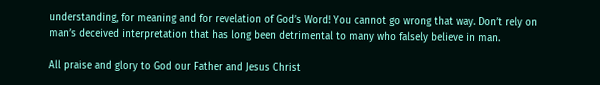understanding, for meaning and for revelation of God’s Word! You cannot go wrong that way. Don’t rely on man’s deceived interpretation that has long been detrimental to many who falsely believe in man.

All praise and glory to God our Father and Jesus Christ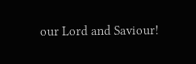our Lord and Saviour!